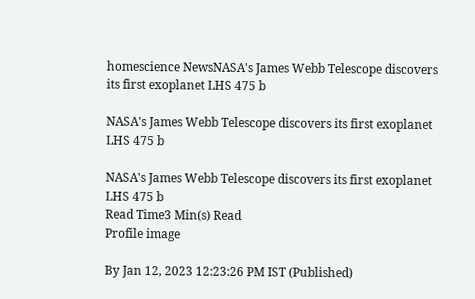homescience NewsNASA's James Webb Telescope discovers its first exoplanet LHS 475 b

NASA's James Webb Telescope discovers its first exoplanet LHS 475 b

NASA's James Webb Telescope discovers its first exoplanet LHS 475 b
Read Time3 Min(s) Read
Profile image

By Jan 12, 2023 12:23:26 PM IST (Published)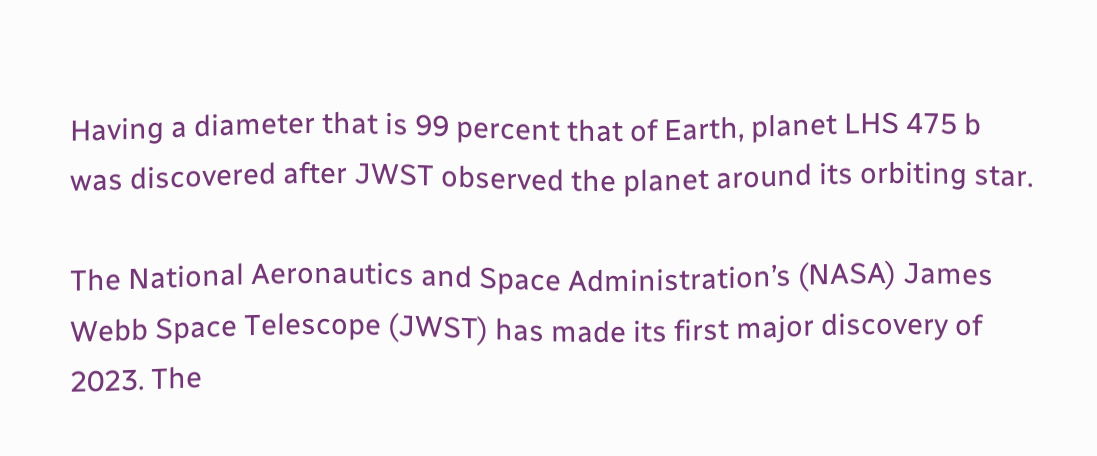Having a diameter that is 99 percent that of Earth, planet LHS 475 b was discovered after JWST observed the planet around its orbiting star.

The National Aeronautics and Space Administration’s (NASA) James Webb Space Telescope (JWST) has made its first major discovery of 2023. The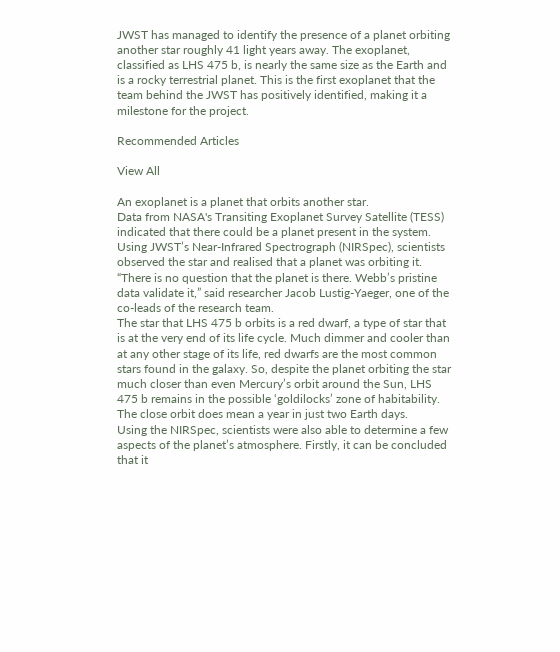JWST has managed to identify the presence of a planet orbiting another star roughly 41 light years away. The exoplanet, classified as LHS 475 b, is nearly the same size as the Earth and is a rocky terrestrial planet. This is the first exoplanet that the team behind the JWST has positively identified, making it a milestone for the project.

Recommended Articles

View All

An exoplanet is a planet that orbits another star.
Data from NASA's Transiting Exoplanet Survey Satellite (TESS) indicated that there could be a planet present in the system. Using JWST’s Near-Infrared Spectrograph (NIRSpec), scientists observed the star and realised that a planet was orbiting it.
“There is no question that the planet is there. Webb’s pristine data validate it,” said researcher Jacob Lustig-Yaeger, one of the co-leads of the research team.
The star that LHS 475 b orbits is a red dwarf, a type of star that is at the very end of its life cycle. Much dimmer and cooler than at any other stage of its life, red dwarfs are the most common stars found in the galaxy. So, despite the planet orbiting the star much closer than even Mercury’s orbit around the Sun, LHS 475 b remains in the possible ‘goldilocks’ zone of habitability. The close orbit does mean a year in just two Earth days.
Using the NIRSpec, scientists were also able to determine a few aspects of the planet’s atmosphere. Firstly, it can be concluded that it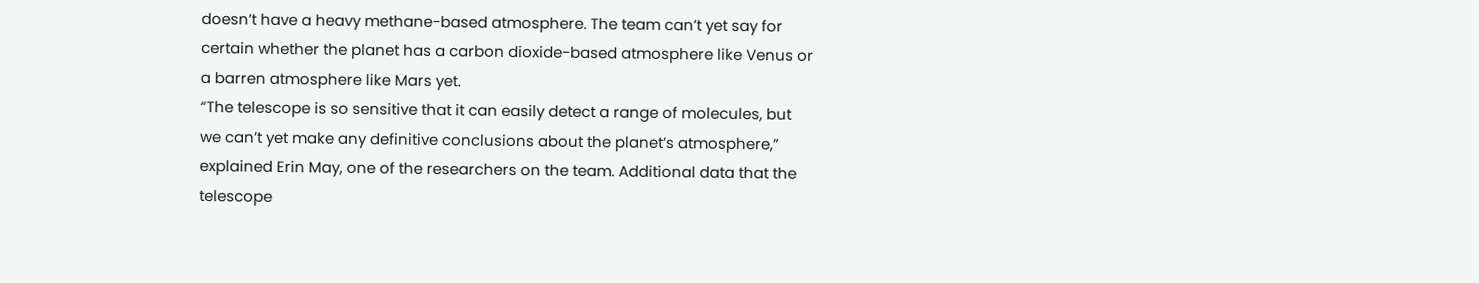doesn’t have a heavy methane-based atmosphere. The team can’t yet say for certain whether the planet has a carbon dioxide-based atmosphere like Venus or a barren atmosphere like Mars yet.
“The telescope is so sensitive that it can easily detect a range of molecules, but we can’t yet make any definitive conclusions about the planet’s atmosphere,” explained Erin May, one of the researchers on the team. Additional data that the telescope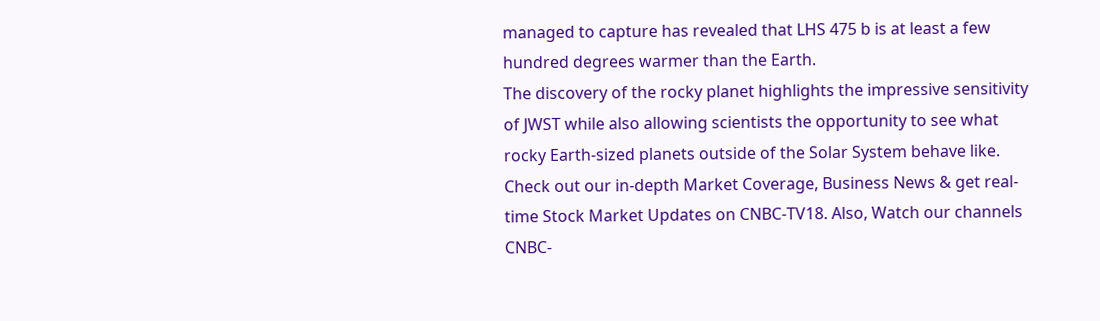managed to capture has revealed that LHS 475 b is at least a few hundred degrees warmer than the Earth.
The discovery of the rocky planet highlights the impressive sensitivity of JWST while also allowing scientists the opportunity to see what rocky Earth-sized planets outside of the Solar System behave like.
Check out our in-depth Market Coverage, Business News & get real-time Stock Market Updates on CNBC-TV18. Also, Watch our channels CNBC-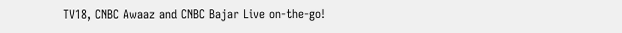TV18, CNBC Awaaz and CNBC Bajar Live on-the-go!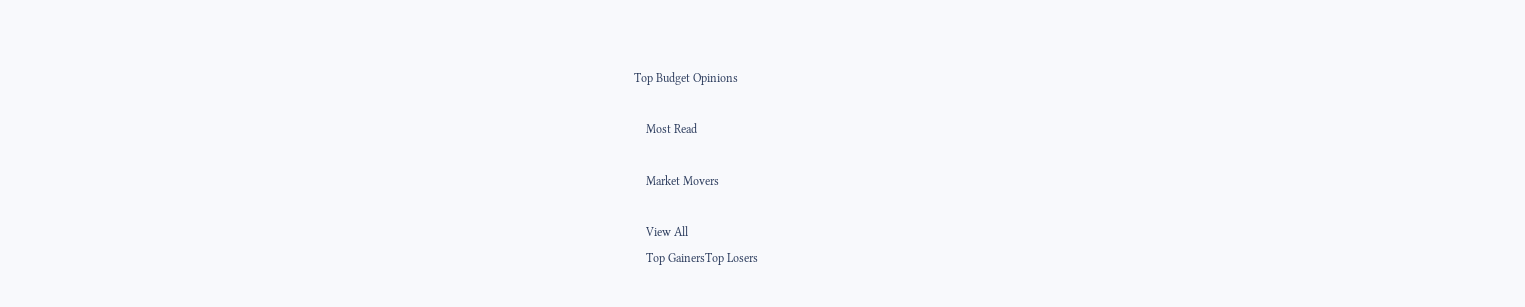Top Budget Opinions

    Most Read

    Market Movers

    View All
    Top GainersTop Losers